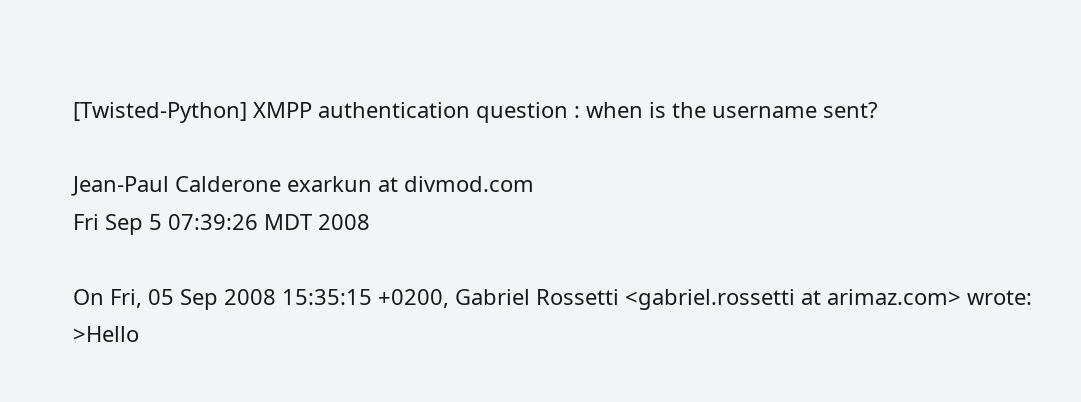[Twisted-Python] XMPP authentication question : when is the username sent?

Jean-Paul Calderone exarkun at divmod.com
Fri Sep 5 07:39:26 MDT 2008

On Fri, 05 Sep 2008 15:35:15 +0200, Gabriel Rossetti <gabriel.rossetti at arimaz.com> wrote:
>Hello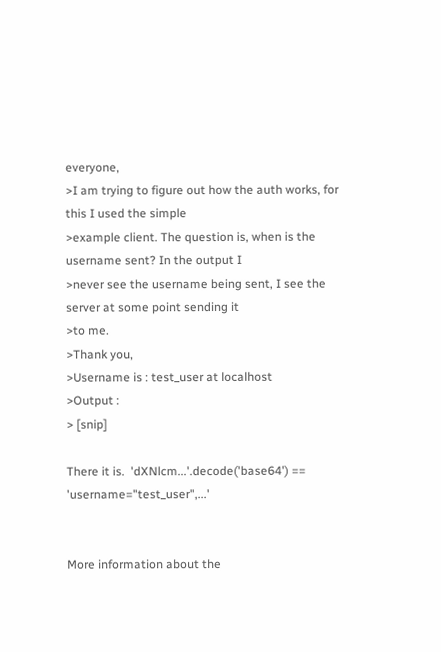everyone,
>I am trying to figure out how the auth works, for this I used the simple
>example client. The question is, when is the username sent? In the output I
>never see the username being sent, I see the server at some point sending it
>to me.
>Thank you,
>Username is : test_user at localhost
>Output :
> [snip]

There it is.  'dXNlcm...'.decode('base64') == 'username="test_user",...'


More information about the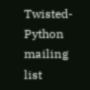Twisted-Python mailing list